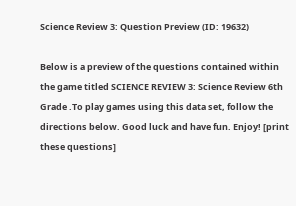Science Review 3: Question Preview (ID: 19632)

Below is a preview of the questions contained within the game titled SCIENCE REVIEW 3: Science Review 6th Grade .To play games using this data set, follow the directions below. Good luck and have fun. Enjoy! [print these questions]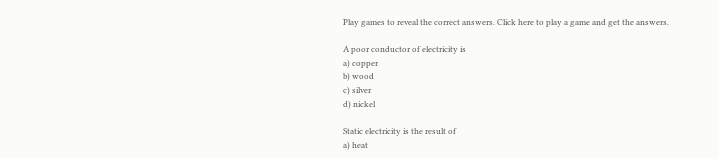Play games to reveal the correct answers. Click here to play a game and get the answers.

A poor conductor of electricity is
a) copper
b) wood
c) silver
d) nickel

Static electricity is the result of
a) heat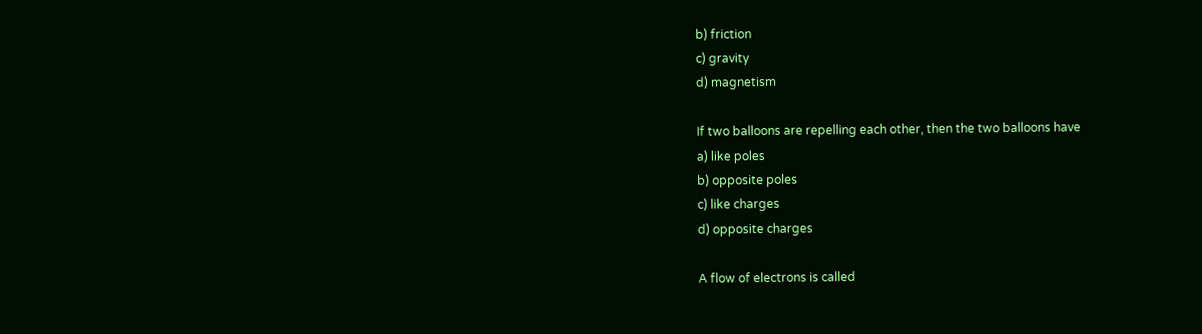b) friction
c) gravity
d) magnetism

If two balloons are repelling each other, then the two balloons have
a) like poles
b) opposite poles
c) like charges
d) opposite charges

A flow of electrons is called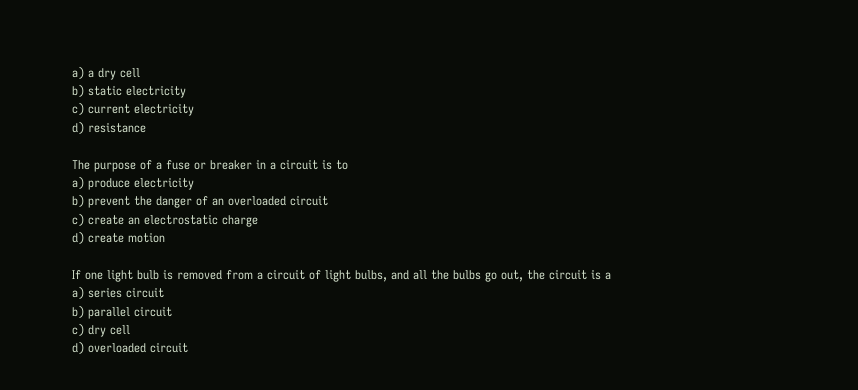a) a dry cell
b) static electricity
c) current electricity
d) resistance

The purpose of a fuse or breaker in a circuit is to
a) produce electricity
b) prevent the danger of an overloaded circuit
c) create an electrostatic charge
d) create motion

If one light bulb is removed from a circuit of light bulbs, and all the bulbs go out, the circuit is a
a) series circuit
b) parallel circuit
c) dry cell
d) overloaded circuit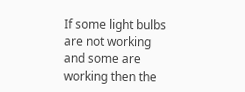If some light bulbs are not working and some are working then the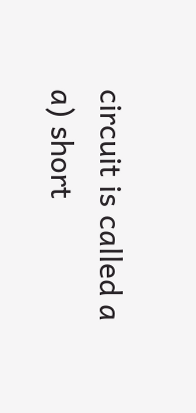circuit is called a
a) short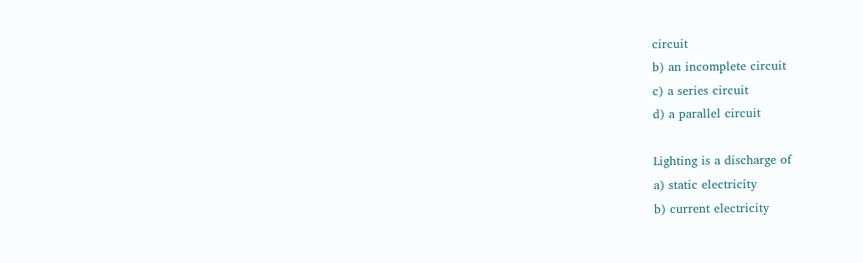circuit
b) an incomplete circuit
c) a series circuit
d) a parallel circuit

Lighting is a discharge of
a) static electricity
b) current electricity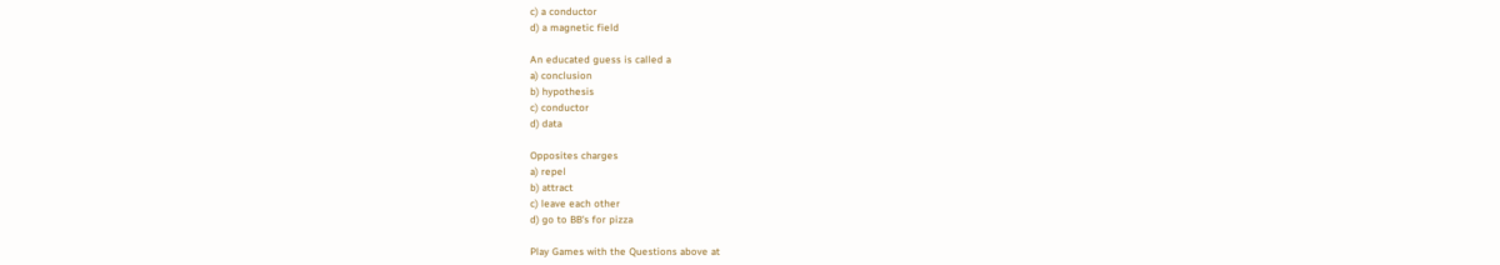c) a conductor
d) a magnetic field

An educated guess is called a
a) conclusion
b) hypothesis
c) conductor
d) data

Opposites charges
a) repel
b) attract
c) leave each other
d) go to BB's for pizza

Play Games with the Questions above at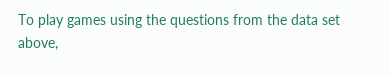To play games using the questions from the data set above,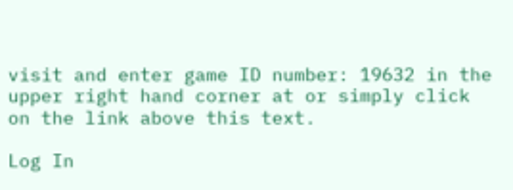visit and enter game ID number: 19632 in the upper right hand corner at or simply click on the link above this text.

Log In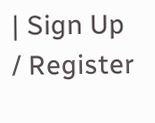| Sign Up / Register